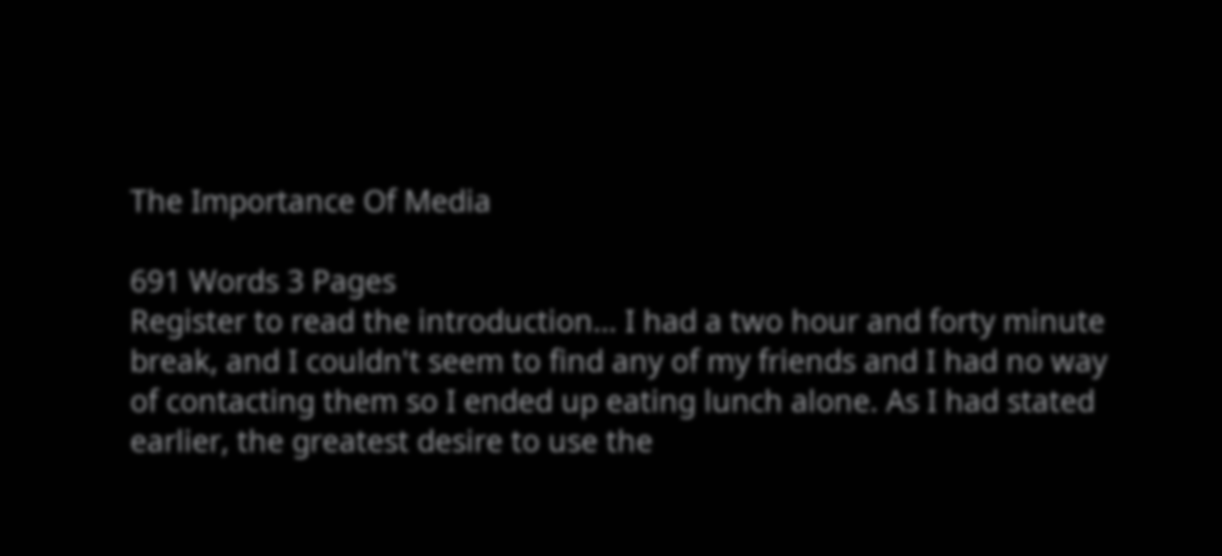The Importance Of Media

691 Words 3 Pages
Register to read the introduction… I had a two hour and forty minute break, and I couldn't seem to find any of my friends and I had no way of contacting them so I ended up eating lunch alone. As I had stated earlier, the greatest desire to use the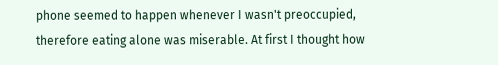phone seemed to happen whenever I wasn't preoccupied, therefore eating alone was miserable. At first I thought how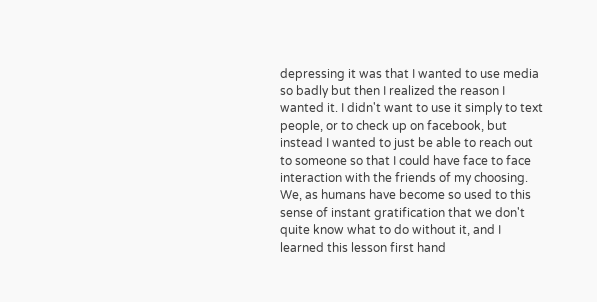depressing it was that I wanted to use media so badly but then I realized the reason I wanted it. I didn't want to use it simply to text people, or to check up on facebook, but instead I wanted to just be able to reach out to someone so that I could have face to face interaction with the friends of my choosing. We, as humans have become so used to this sense of instant gratification that we don't quite know what to do without it, and I learned this lesson first hand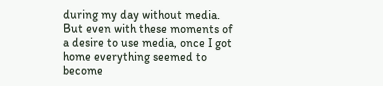during my day without media. But even with these moments of a desire to use media, once I got home everything seemed to become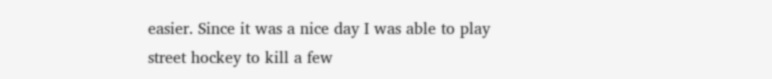easier. Since it was a nice day I was able to play street hockey to kill a few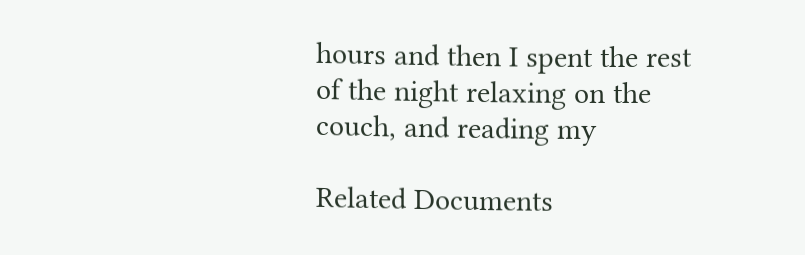hours and then I spent the rest of the night relaxing on the couch, and reading my

Related Documents